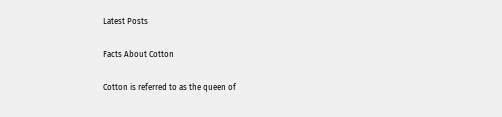Latest Posts

Facts About Cotton

Cotton is referred to as the queen of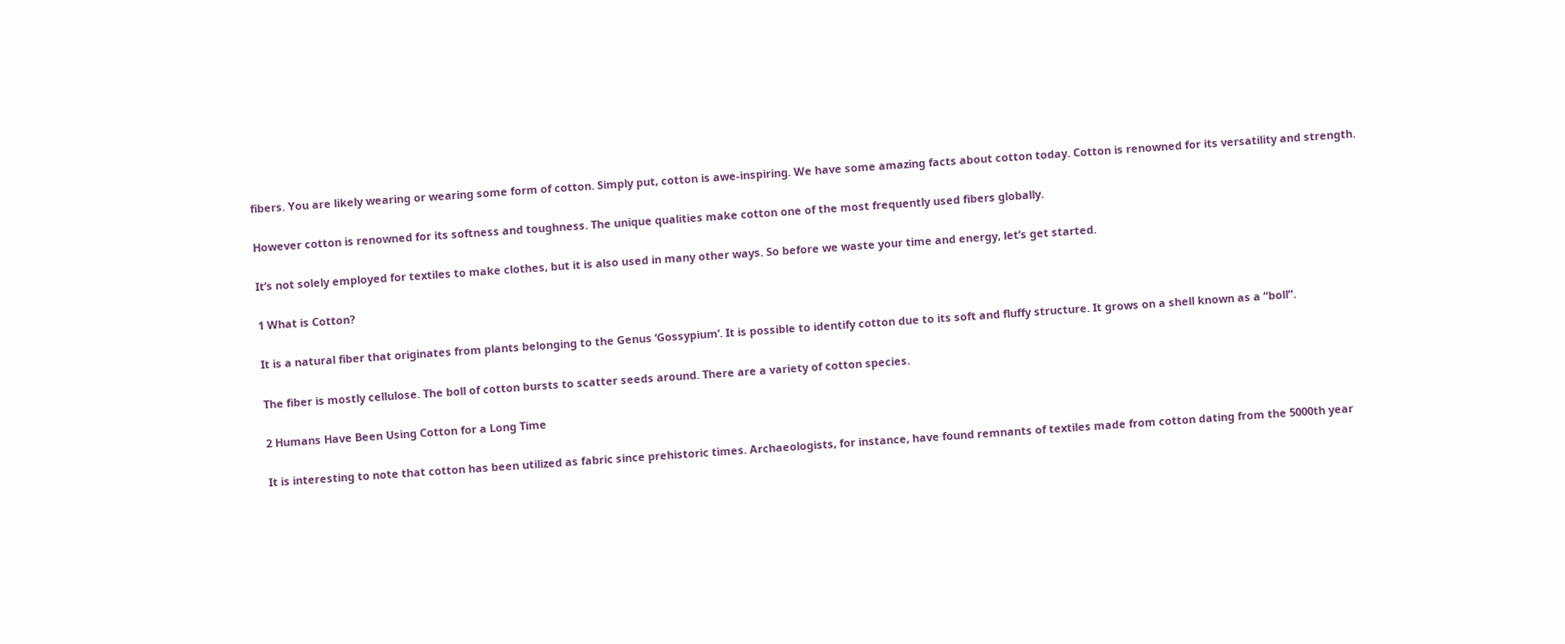fibers. You are likely wearing or wearing some form of cotton. Simply put, cotton is awe-inspiring. We have some amazing facts about cotton today. Cotton is renowned for its versatility and strength.

However cotton is renowned for its softness and toughness. The unique qualities make cotton one of the most frequently used fibers globally.

It’s not solely employed for textiles to make clothes, but it is also used in many other ways. So before we waste your time and energy, let’s get started.

1 What is Cotton?

It is a natural fiber that originates from plants belonging to the Genus ‘Gossypium’. It is possible to identify cotton due to its soft and fluffy structure. It grows on a shell known as a “boll”.

The fiber is mostly cellulose. The boll of cotton bursts to scatter seeds around. There are a variety of cotton species.

2 Humans Have Been Using Cotton for a Long Time

It is interesting to note that cotton has been utilized as fabric since prehistoric times. Archaeologists, for instance, have found remnants of textiles made from cotton dating from the 5000th year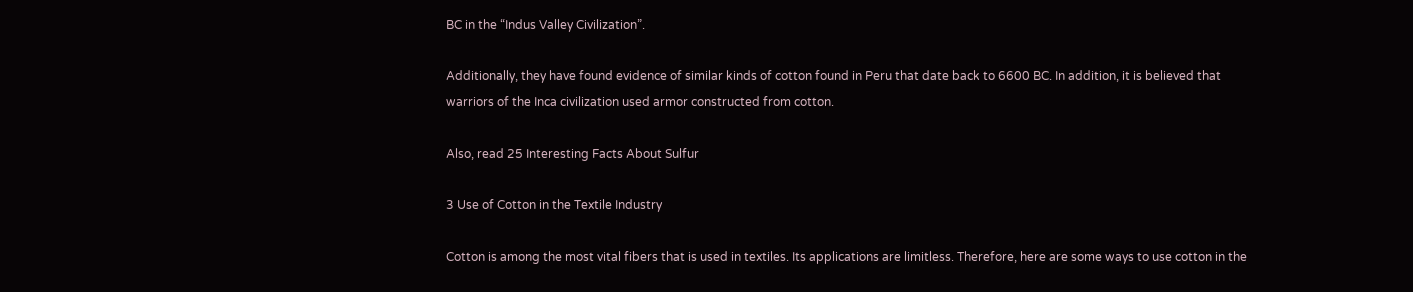BC in the “Indus Valley Civilization”.

Additionally, they have found evidence of similar kinds of cotton found in Peru that date back to 6600 BC. In addition, it is believed that warriors of the Inca civilization used armor constructed from cotton.

Also, read 25 Interesting Facts About Sulfur

3 Use of Cotton in the Textile Industry

Cotton is among the most vital fibers that is used in textiles. Its applications are limitless. Therefore, here are some ways to use cotton in the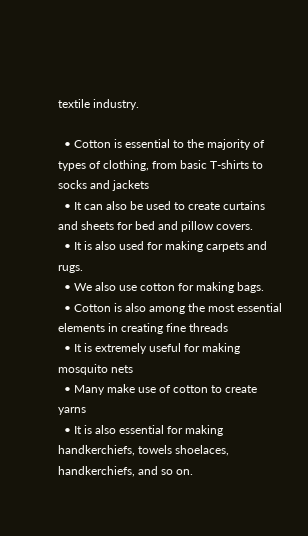textile industry.

  • Cotton is essential to the majority of types of clothing, from basic T-shirts to socks and jackets
  • It can also be used to create curtains and sheets for bed and pillow covers.
  • It is also used for making carpets and rugs.
  • We also use cotton for making bags.
  • Cotton is also among the most essential elements in creating fine threads
  • It is extremely useful for making mosquito nets
  • Many make use of cotton to create yarns
  • It is also essential for making handkerchiefs, towels shoelaces, handkerchiefs, and so on.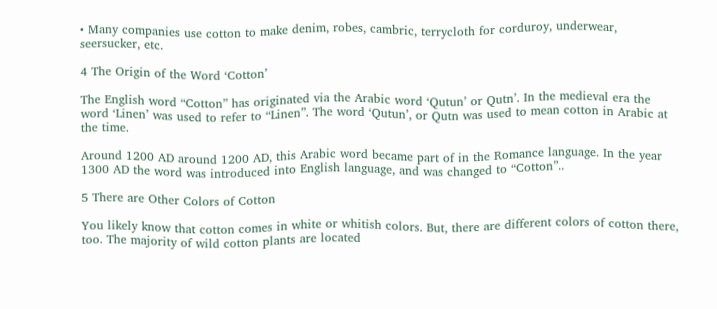• Many companies use cotton to make denim, robes, cambric, terrycloth for corduroy, underwear, seersucker, etc.

4 The Origin of the Word ‘Cotton’

The English word “Cotton” has originated via the Arabic word ‘Qutun’ or Qutn’. In the medieval era the word ‘Linen’ was used to refer to “Linen”. The word ‘Qutun’, or Qutn was used to mean cotton in Arabic at the time.

Around 1200 AD around 1200 AD, this Arabic word became part of in the Romance language. In the year 1300 AD the word was introduced into English language, and was changed to “Cotton”..

5 There are Other Colors of Cotton

You likely know that cotton comes in white or whitish colors. But, there are different colors of cotton there, too. The majority of wild cotton plants are located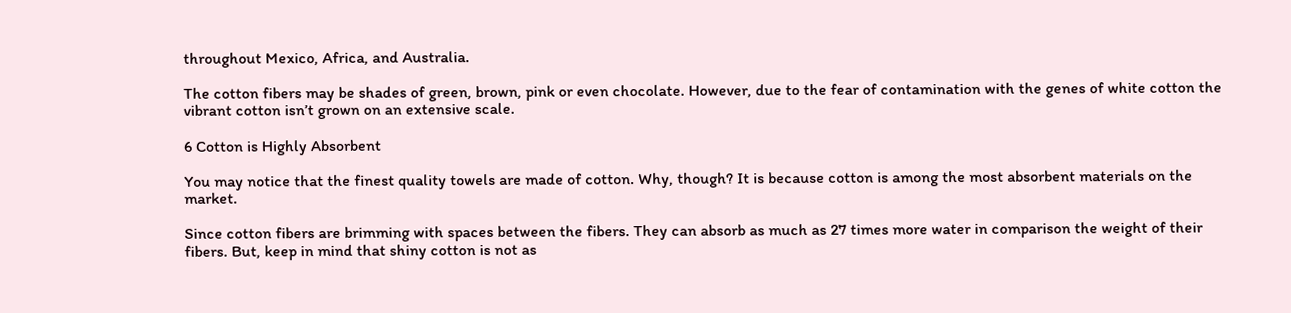throughout Mexico, Africa, and Australia.

The cotton fibers may be shades of green, brown, pink or even chocolate. However, due to the fear of contamination with the genes of white cotton the vibrant cotton isn’t grown on an extensive scale.

6 Cotton is Highly Absorbent

You may notice that the finest quality towels are made of cotton. Why, though? It is because cotton is among the most absorbent materials on the market.

Since cotton fibers are brimming with spaces between the fibers. They can absorb as much as 27 times more water in comparison the weight of their fibers. But, keep in mind that shiny cotton is not as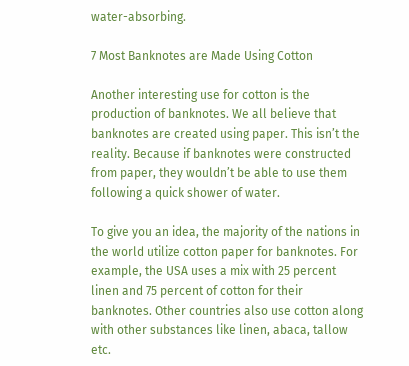water-absorbing.

7 Most Banknotes are Made Using Cotton

Another interesting use for cotton is the production of banknotes. We all believe that banknotes are created using paper. This isn’t the reality. Because if banknotes were constructed from paper, they wouldn’t be able to use them following a quick shower of water.

To give you an idea, the majority of the nations in the world utilize cotton paper for banknotes. For example, the USA uses a mix with 25 percent linen and 75 percent of cotton for their banknotes. Other countries also use cotton along with other substances like linen, abaca, tallow etc.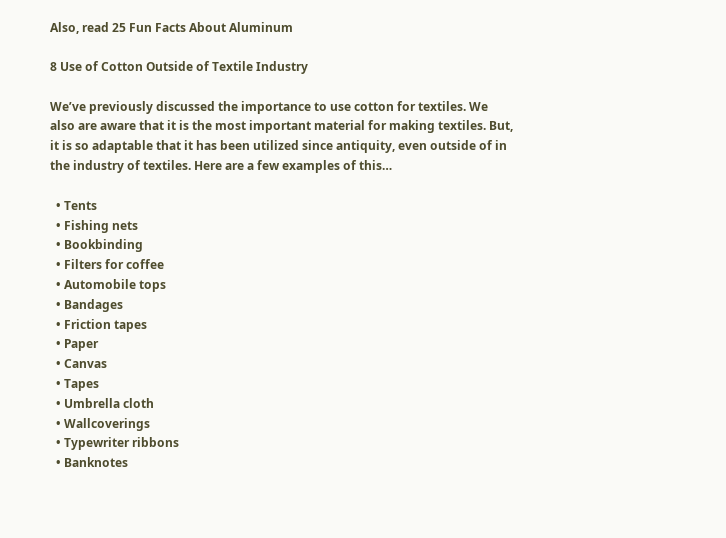Also, read 25 Fun Facts About Aluminum

8 Use of Cotton Outside of Textile Industry

We’ve previously discussed the importance to use cotton for textiles. We also are aware that it is the most important material for making textiles. But, it is so adaptable that it has been utilized since antiquity, even outside of in the industry of textiles. Here are a few examples of this…

  • Tents
  • Fishing nets
  • Bookbinding
  • Filters for coffee
  • Automobile tops
  • Bandages
  • Friction tapes
  • Paper
  • Canvas
  • Tapes
  • Umbrella cloth
  • Wallcoverings
  • Typewriter ribbons
  • Banknotes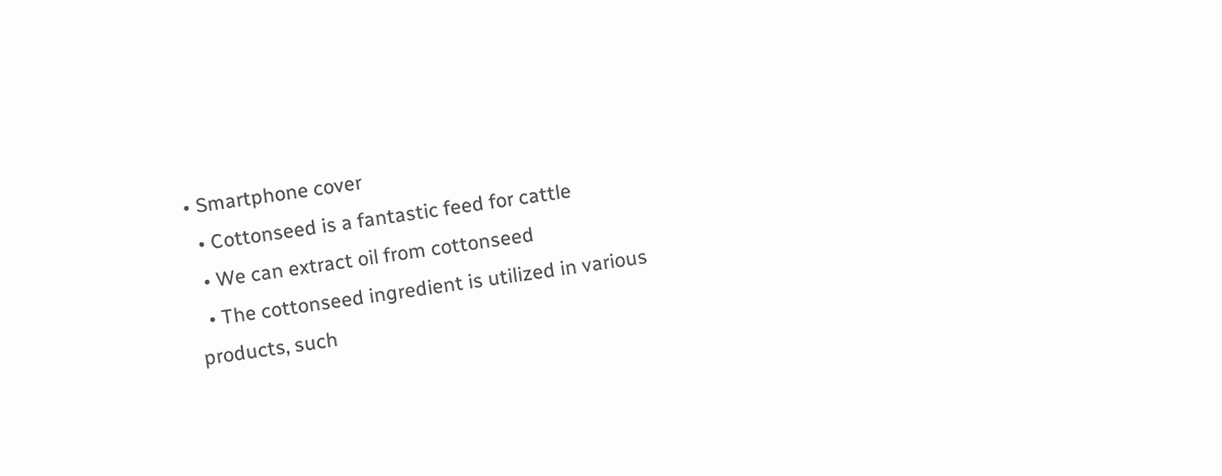• Smartphone cover
  • Cottonseed is a fantastic feed for cattle
  • We can extract oil from cottonseed
  • The cottonseed ingredient is utilized in various products, such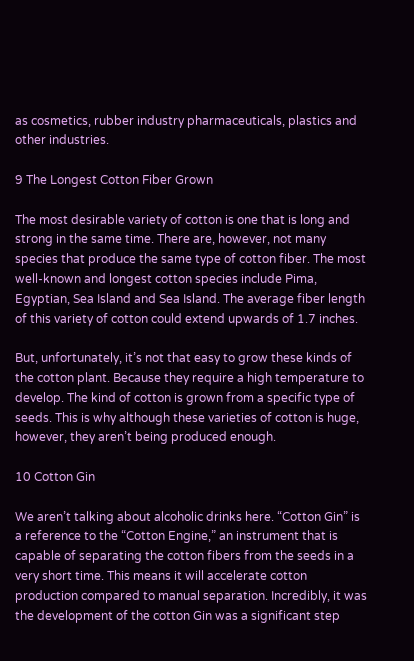as cosmetics, rubber industry pharmaceuticals, plastics and other industries.

9 The Longest Cotton Fiber Grown

The most desirable variety of cotton is one that is long and strong in the same time. There are, however, not many species that produce the same type of cotton fiber. The most well-known and longest cotton species include Pima, Egyptian, Sea Island and Sea Island. The average fiber length of this variety of cotton could extend upwards of 1.7 inches.

But, unfortunately, it’s not that easy to grow these kinds of the cotton plant. Because they require a high temperature to develop. The kind of cotton is grown from a specific type of seeds. This is why although these varieties of cotton is huge, however, they aren’t being produced enough.

10 Cotton Gin

We aren’t talking about alcoholic drinks here. “Cotton Gin” is a reference to the “Cotton Engine,” an instrument that is capable of separating the cotton fibers from the seeds in a very short time. This means it will accelerate cotton production compared to manual separation. Incredibly, it was the development of the cotton Gin was a significant step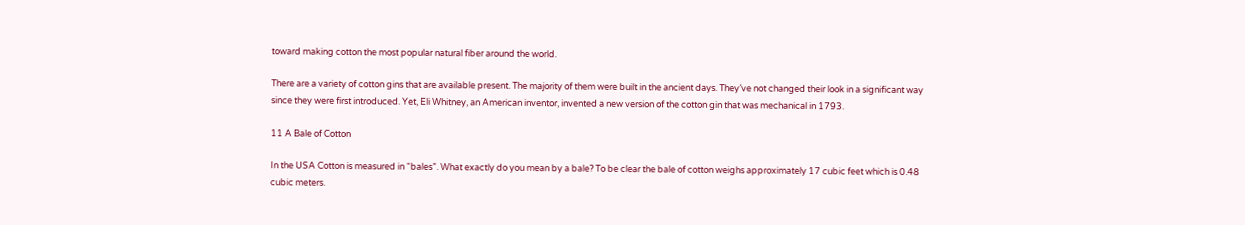toward making cotton the most popular natural fiber around the world.

There are a variety of cotton gins that are available present. The majority of them were built in the ancient days. They’ve not changed their look in a significant way since they were first introduced. Yet, Eli Whitney, an American inventor, invented a new version of the cotton gin that was mechanical in 1793.

11 A Bale of Cotton

In the USA Cotton is measured in “bales”. What exactly do you mean by a bale? To be clear the bale of cotton weighs approximately 17 cubic feet which is 0.48 cubic meters.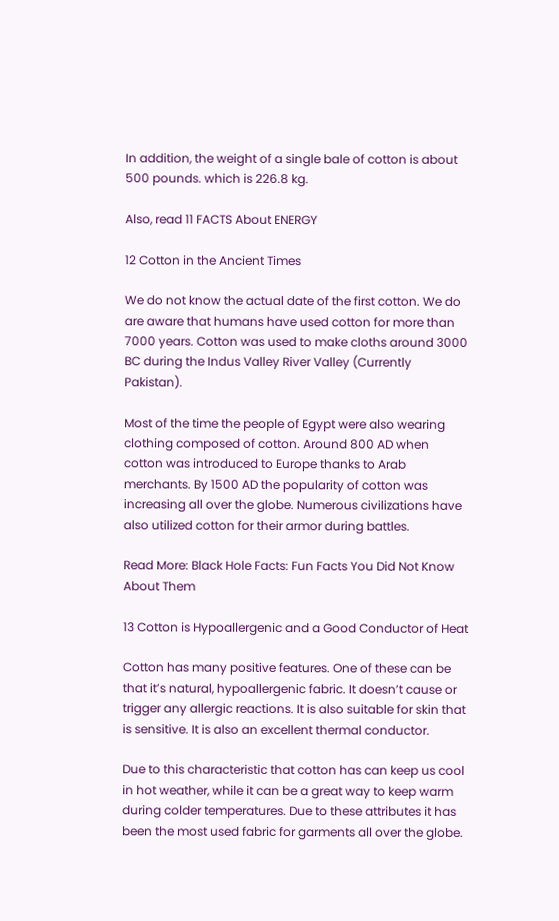In addition, the weight of a single bale of cotton is about 500 pounds. which is 226.8 kg.

Also, read 11 FACTS About ENERGY

12 Cotton in the Ancient Times

We do not know the actual date of the first cotton. We do are aware that humans have used cotton for more than 7000 years. Cotton was used to make cloths around 3000 BC during the Indus Valley River Valley (Currently Pakistan).

Most of the time the people of Egypt were also wearing clothing composed of cotton. Around 800 AD when cotton was introduced to Europe thanks to Arab merchants. By 1500 AD the popularity of cotton was increasing all over the globe. Numerous civilizations have also utilized cotton for their armor during battles.

Read More: Black Hole Facts: Fun Facts You Did Not Know About Them

13 Cotton is Hypoallergenic and a Good Conductor of Heat

Cotton has many positive features. One of these can be that it’s natural, hypoallergenic fabric. It doesn’t cause or trigger any allergic reactions. It is also suitable for skin that is sensitive. It is also an excellent thermal conductor.

Due to this characteristic that cotton has can keep us cool in hot weather, while it can be a great way to keep warm during colder temperatures. Due to these attributes it has been the most used fabric for garments all over the globe.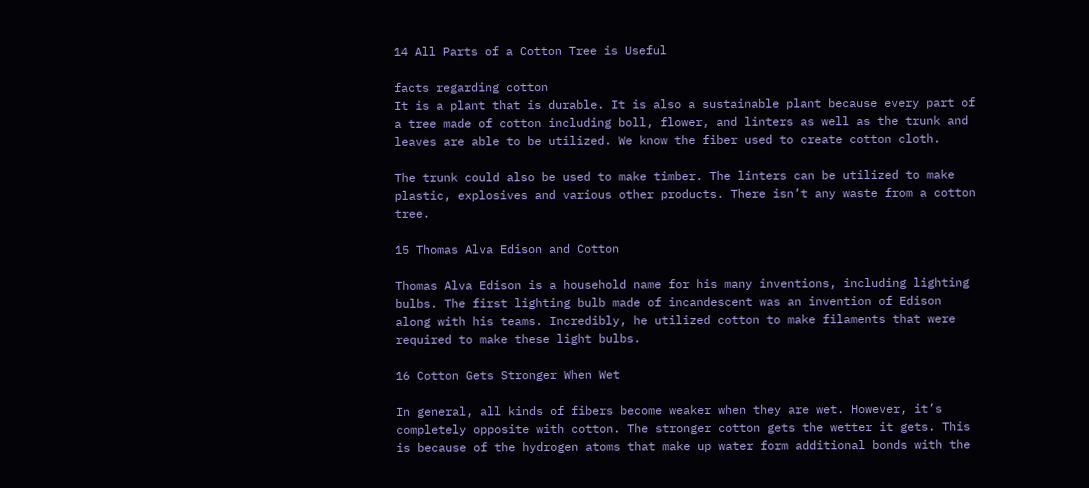14 All Parts of a Cotton Tree is Useful

facts regarding cotton
It is a plant that is durable. It is also a sustainable plant because every part of a tree made of cotton including boll, flower, and linters as well as the trunk and leaves are able to be utilized. We know the fiber used to create cotton cloth.

The trunk could also be used to make timber. The linters can be utilized to make plastic, explosives and various other products. There isn’t any waste from a cotton tree.

15 Thomas Alva Edison and Cotton

Thomas Alva Edison is a household name for his many inventions, including lighting bulbs. The first lighting bulb made of incandescent was an invention of Edison along with his teams. Incredibly, he utilized cotton to make filaments that were required to make these light bulbs.

16 Cotton Gets Stronger When Wet

In general, all kinds of fibers become weaker when they are wet. However, it’s completely opposite with cotton. The stronger cotton gets the wetter it gets. This is because of the hydrogen atoms that make up water form additional bonds with the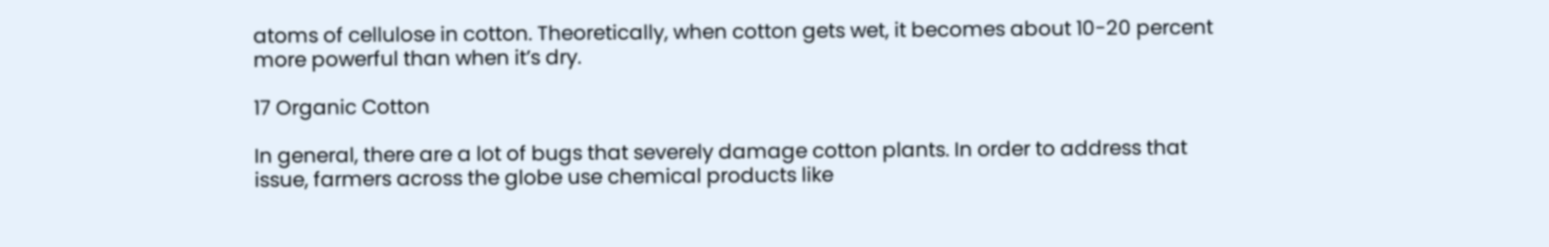atoms of cellulose in cotton. Theoretically, when cotton gets wet, it becomes about 10-20 percent more powerful than when it’s dry.

17 Organic Cotton

In general, there are a lot of bugs that severely damage cotton plants. In order to address that issue, farmers across the globe use chemical products like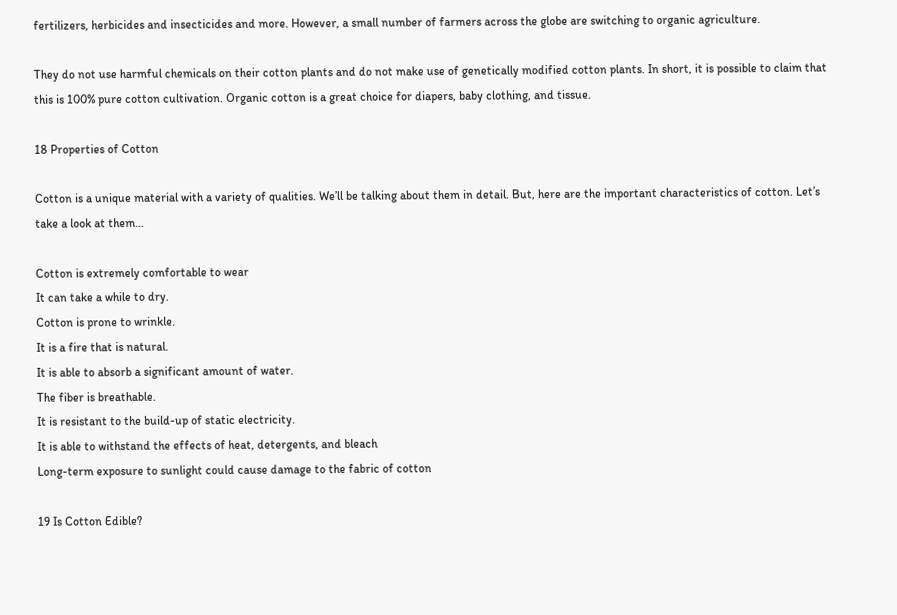fertilizers, herbicides and insecticides and more. However, a small number of farmers across the globe are switching to organic agriculture.

They do not use harmful chemicals on their cotton plants and do not make use of genetically modified cotton plants. In short, it is possible to claim that this is 100% pure cotton cultivation. Organic cotton is a great choice for diapers, baby clothing, and tissue.

18 Properties of Cotton

Cotton is a unique material with a variety of qualities. We’ll be talking about them in detail. But, here are the important characteristics of cotton. Let’s take a look at them…

Cotton is extremely comfortable to wear
It can take a while to dry.
Cotton is prone to wrinkle.
It is a fire that is natural.
It is able to absorb a significant amount of water.
The fiber is breathable.
It is resistant to the build-up of static electricity.
It is able to withstand the effects of heat, detergents, and bleach
Long-term exposure to sunlight could cause damage to the fabric of cotton

19 Is Cotton Edible?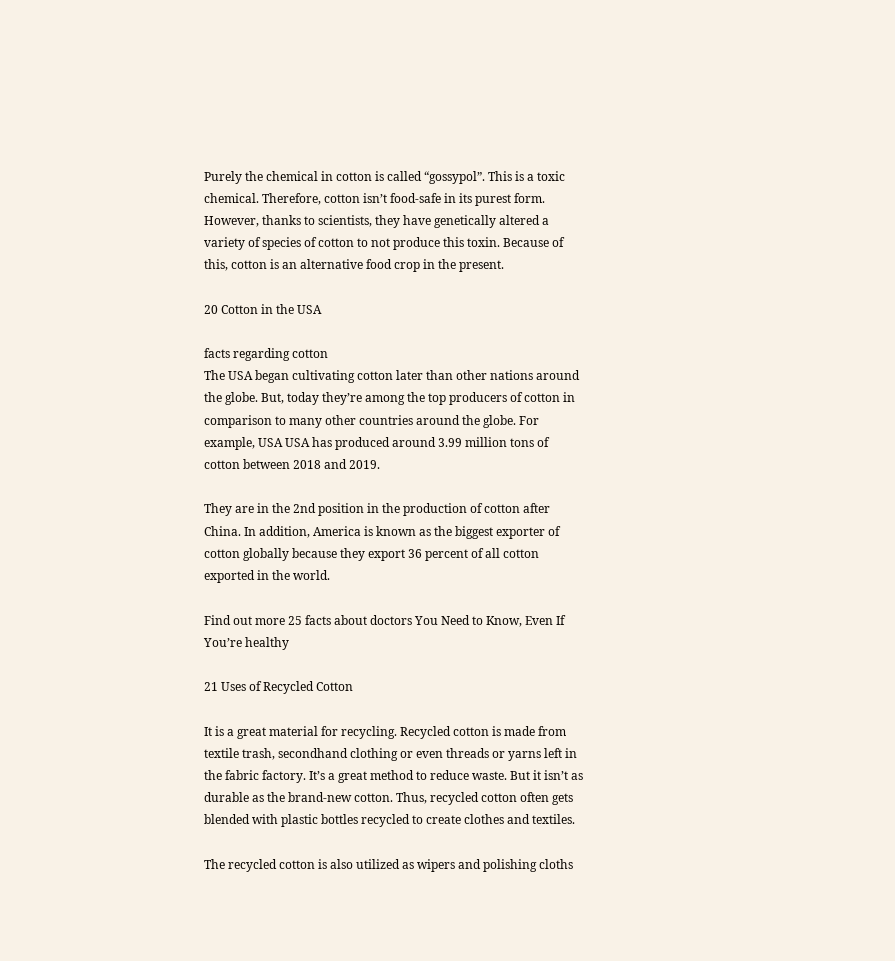Purely the chemical in cotton is called “gossypol”. This is a toxic chemical. Therefore, cotton isn’t food-safe in its purest form. However, thanks to scientists, they have genetically altered a variety of species of cotton to not produce this toxin. Because of this, cotton is an alternative food crop in the present.

20 Cotton in the USA

facts regarding cotton
The USA began cultivating cotton later than other nations around the globe. But, today they’re among the top producers of cotton in comparison to many other countries around the globe. For example, USA USA has produced around 3.99 million tons of cotton between 2018 and 2019.

They are in the 2nd position in the production of cotton after China. In addition, America is known as the biggest exporter of cotton globally because they export 36 percent of all cotton exported in the world.

Find out more 25 facts about doctors You Need to Know, Even If You’re healthy

21 Uses of Recycled Cotton

It is a great material for recycling. Recycled cotton is made from textile trash, secondhand clothing or even threads or yarns left in the fabric factory. It’s a great method to reduce waste. But it isn’t as durable as the brand-new cotton. Thus, recycled cotton often gets blended with plastic bottles recycled to create clothes and textiles.

The recycled cotton is also utilized as wipers and polishing cloths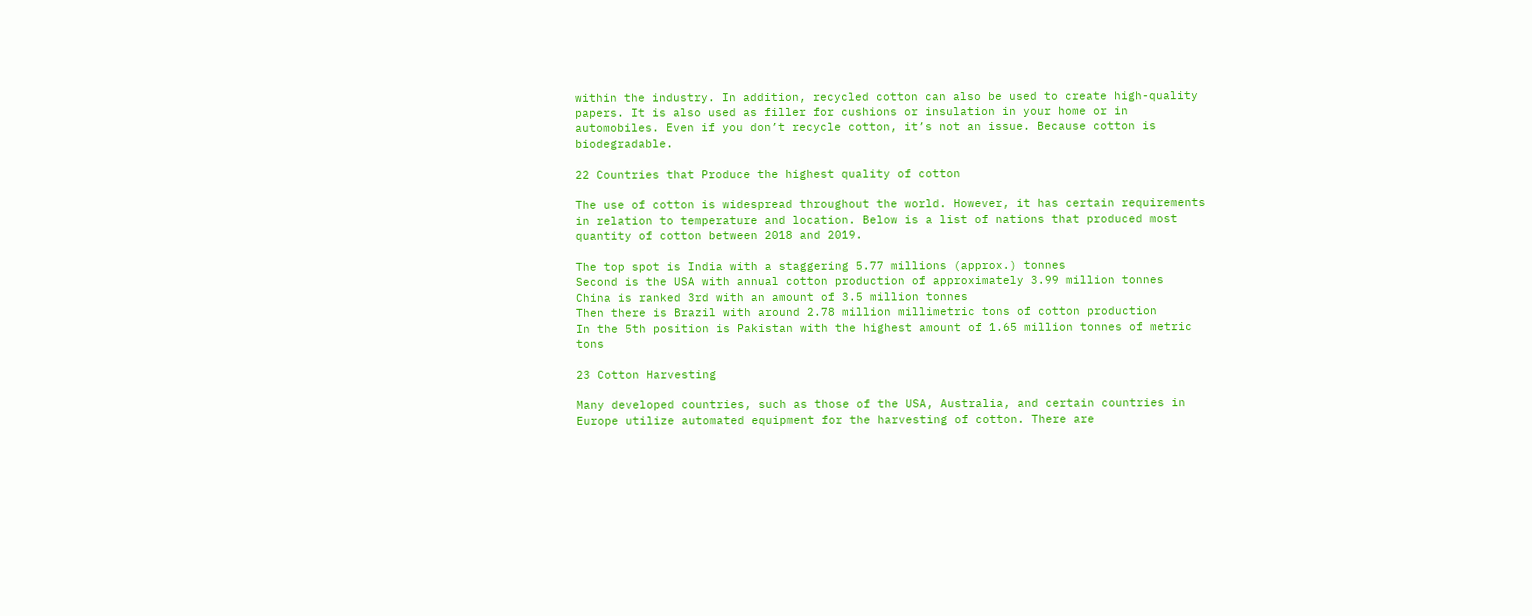within the industry. In addition, recycled cotton can also be used to create high-quality papers. It is also used as filler for cushions or insulation in your home or in automobiles. Even if you don’t recycle cotton, it’s not an issue. Because cotton is biodegradable.

22 Countries that Produce the highest quality of cotton

The use of cotton is widespread throughout the world. However, it has certain requirements in relation to temperature and location. Below is a list of nations that produced most quantity of cotton between 2018 and 2019.

The top spot is India with a staggering 5.77 millions (approx.) tonnes
Second is the USA with annual cotton production of approximately 3.99 million tonnes
China is ranked 3rd with an amount of 3.5 million tonnes
Then there is Brazil with around 2.78 million millimetric tons of cotton production
In the 5th position is Pakistan with the highest amount of 1.65 million tonnes of metric tons

23 Cotton Harvesting

Many developed countries, such as those of the USA, Australia, and certain countries in Europe utilize automated equipment for the harvesting of cotton. There are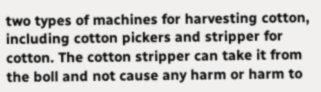two types of machines for harvesting cotton, including cotton pickers and stripper for cotton. The cotton stripper can take it from the boll and not cause any harm or harm to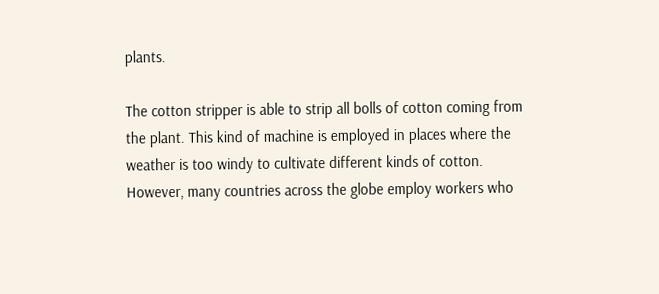plants.

The cotton stripper is able to strip all bolls of cotton coming from the plant. This kind of machine is employed in places where the weather is too windy to cultivate different kinds of cotton. However, many countries across the globe employ workers who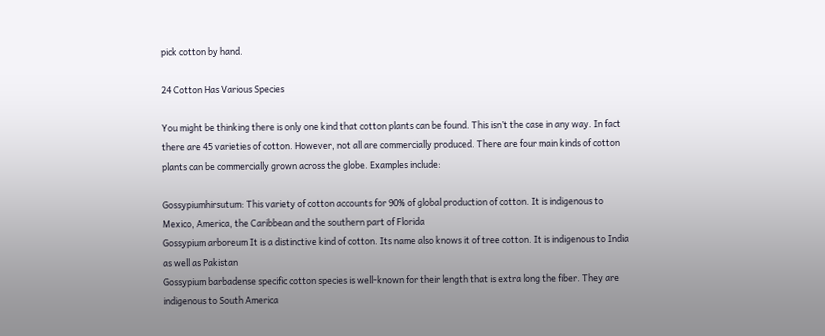pick cotton by hand.

24 Cotton Has Various Species

You might be thinking there is only one kind that cotton plants can be found. This isn’t the case in any way. In fact there are 45 varieties of cotton. However, not all are commercially produced. There are four main kinds of cotton plants can be commercially grown across the globe. Examples include:

Gossypiumhirsutum: This variety of cotton accounts for 90% of global production of cotton. It is indigenous to Mexico, America, the Caribbean and the southern part of Florida
Gossypium arboreum It is a distinctive kind of cotton. Its name also knows it of tree cotton. It is indigenous to India as well as Pakistan
Gossypium barbadense specific cotton species is well-known for their length that is extra long the fiber. They are indigenous to South America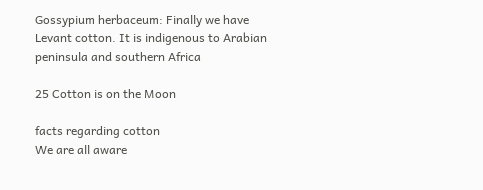Gossypium herbaceum: Finally we have Levant cotton. It is indigenous to Arabian peninsula and southern Africa

25 Cotton is on the Moon

facts regarding cotton
We are all aware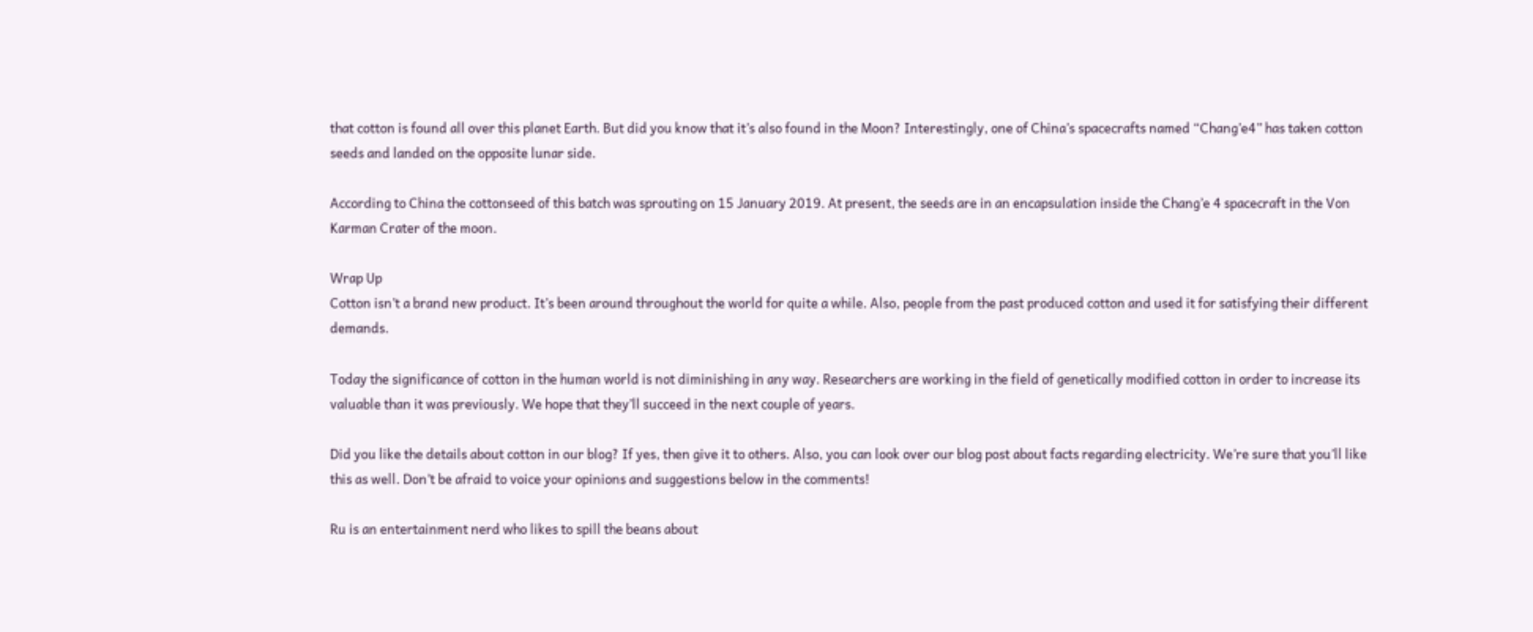that cotton is found all over this planet Earth. But did you know that it’s also found in the Moon? Interestingly, one of China’s spacecrafts named “Chang’e4” has taken cotton seeds and landed on the opposite lunar side.

According to China the cottonseed of this batch was sprouting on 15 January 2019. At present, the seeds are in an encapsulation inside the Chang’e 4 spacecraft in the Von Karman Crater of the moon.

Wrap Up
Cotton isn’t a brand new product. It’s been around throughout the world for quite a while. Also, people from the past produced cotton and used it for satisfying their different demands.

Today the significance of cotton in the human world is not diminishing in any way. Researchers are working in the field of genetically modified cotton in order to increase its valuable than it was previously. We hope that they’ll succeed in the next couple of years.

Did you like the details about cotton in our blog? If yes, then give it to others. Also, you can look over our blog post about facts regarding electricity. We’re sure that you’ll like this as well. Don’t be afraid to voice your opinions and suggestions below in the comments!

Ru is an entertainment nerd who likes to spill the beans about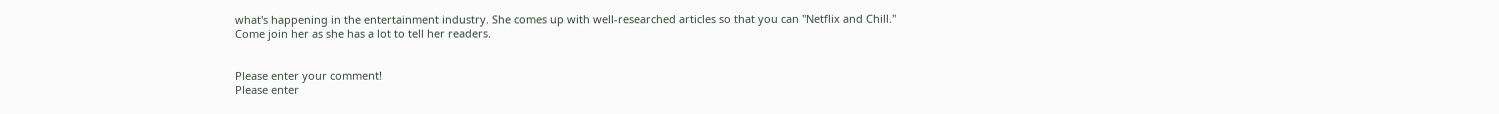what's happening in the entertainment industry. She comes up with well-researched articles so that you can "Netflix and Chill." Come join her as she has a lot to tell her readers.


Please enter your comment!
Please enter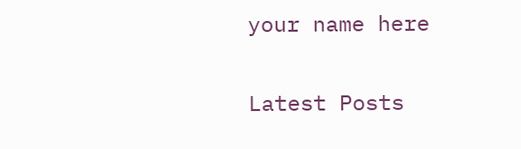your name here

Latest Posts